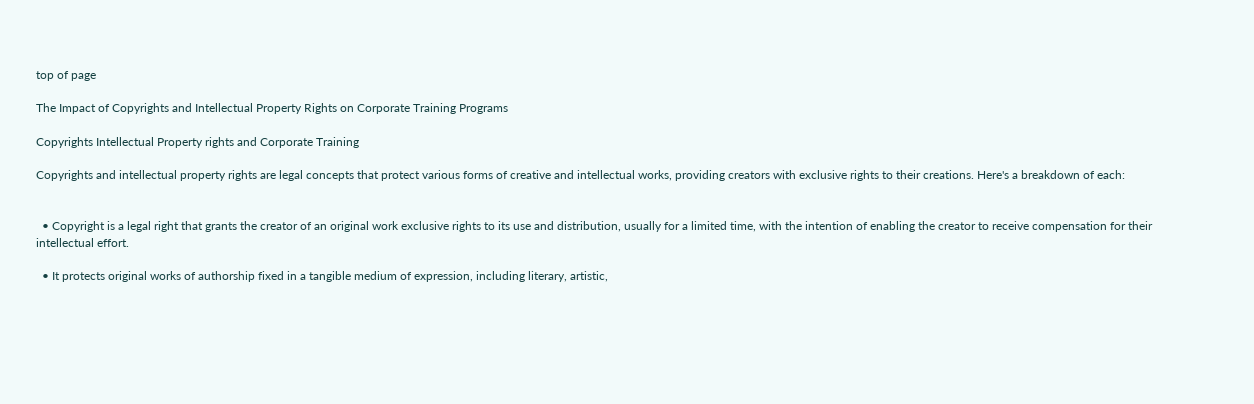top of page

The Impact of Copyrights and Intellectual Property Rights on Corporate Training Programs

Copyrights Intellectual Property rights and Corporate Training

Copyrights and intellectual property rights are legal concepts that protect various forms of creative and intellectual works, providing creators with exclusive rights to their creations. Here's a breakdown of each:


  • Copyright is a legal right that grants the creator of an original work exclusive rights to its use and distribution, usually for a limited time, with the intention of enabling the creator to receive compensation for their intellectual effort.

  • It protects original works of authorship fixed in a tangible medium of expression, including literary, artistic,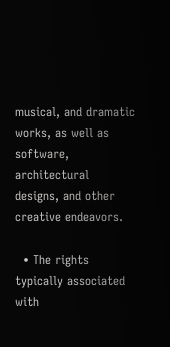musical, and dramatic works, as well as software, architectural designs, and other creative endeavors.

  • The rights typically associated with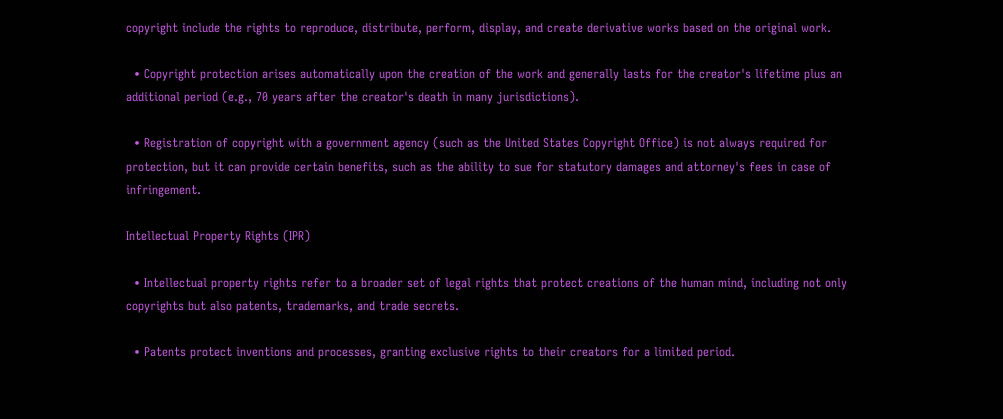copyright include the rights to reproduce, distribute, perform, display, and create derivative works based on the original work.

  • Copyright protection arises automatically upon the creation of the work and generally lasts for the creator's lifetime plus an additional period (e.g., 70 years after the creator's death in many jurisdictions).

  • Registration of copyright with a government agency (such as the United States Copyright Office) is not always required for protection, but it can provide certain benefits, such as the ability to sue for statutory damages and attorney's fees in case of infringement.

Intellectual Property Rights (IPR)

  • Intellectual property rights refer to a broader set of legal rights that protect creations of the human mind, including not only copyrights but also patents, trademarks, and trade secrets.

  • Patents protect inventions and processes, granting exclusive rights to their creators for a limited period.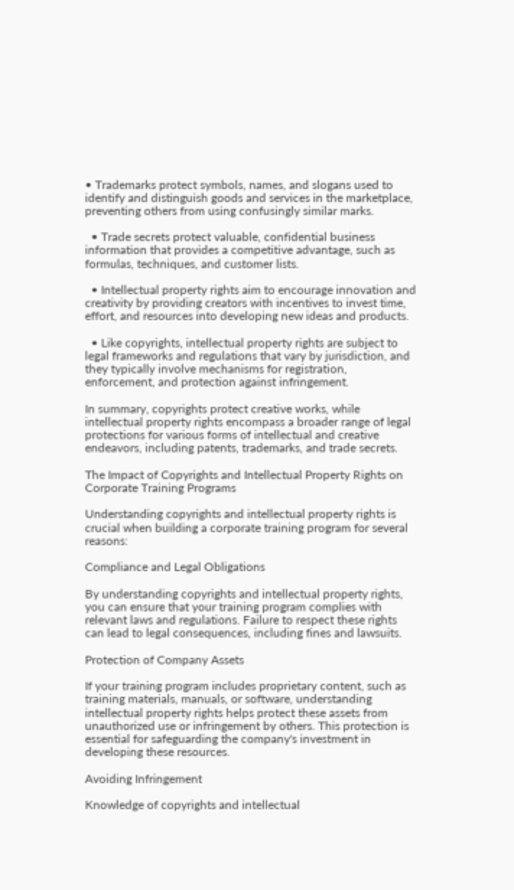• Trademarks protect symbols, names, and slogans used to identify and distinguish goods and services in the marketplace, preventing others from using confusingly similar marks.

  • Trade secrets protect valuable, confidential business information that provides a competitive advantage, such as formulas, techniques, and customer lists.

  • Intellectual property rights aim to encourage innovation and creativity by providing creators with incentives to invest time, effort, and resources into developing new ideas and products.

  • Like copyrights, intellectual property rights are subject to legal frameworks and regulations that vary by jurisdiction, and they typically involve mechanisms for registration, enforcement, and protection against infringement.

In summary, copyrights protect creative works, while intellectual property rights encompass a broader range of legal protections for various forms of intellectual and creative endeavors, including patents, trademarks, and trade secrets.

The Impact of Copyrights and Intellectual Property Rights on Corporate Training Programs

Understanding copyrights and intellectual property rights is crucial when building a corporate training program for several reasons:

Compliance and Legal Obligations

By understanding copyrights and intellectual property rights, you can ensure that your training program complies with relevant laws and regulations. Failure to respect these rights can lead to legal consequences, including fines and lawsuits.

Protection of Company Assets

If your training program includes proprietary content, such as training materials, manuals, or software, understanding intellectual property rights helps protect these assets from unauthorized use or infringement by others. This protection is essential for safeguarding the company's investment in developing these resources.

Avoiding Infringement

Knowledge of copyrights and intellectual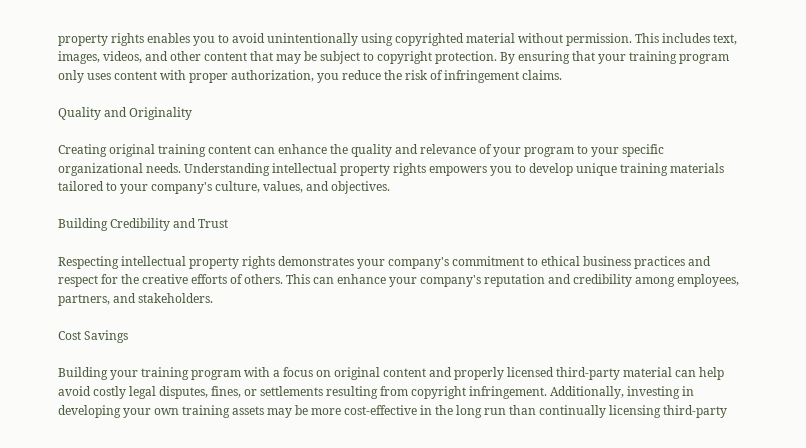property rights enables you to avoid unintentionally using copyrighted material without permission. This includes text, images, videos, and other content that may be subject to copyright protection. By ensuring that your training program only uses content with proper authorization, you reduce the risk of infringement claims.

Quality and Originality

Creating original training content can enhance the quality and relevance of your program to your specific organizational needs. Understanding intellectual property rights empowers you to develop unique training materials tailored to your company's culture, values, and objectives.

Building Credibility and Trust

Respecting intellectual property rights demonstrates your company's commitment to ethical business practices and respect for the creative efforts of others. This can enhance your company's reputation and credibility among employees, partners, and stakeholders.

Cost Savings

Building your training program with a focus on original content and properly licensed third-party material can help avoid costly legal disputes, fines, or settlements resulting from copyright infringement. Additionally, investing in developing your own training assets may be more cost-effective in the long run than continually licensing third-party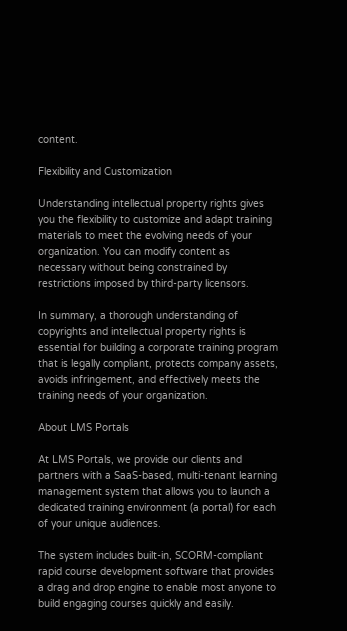content.

Flexibility and Customization

Understanding intellectual property rights gives you the flexibility to customize and adapt training materials to meet the evolving needs of your organization. You can modify content as necessary without being constrained by restrictions imposed by third-party licensors.

In summary, a thorough understanding of copyrights and intellectual property rights is essential for building a corporate training program that is legally compliant, protects company assets, avoids infringement, and effectively meets the training needs of your organization.

About LMS Portals

At LMS Portals, we provide our clients and partners with a SaaS-based, multi-tenant learning management system that allows you to launch a dedicated training environment (a portal) for each of your unique audiences.

The system includes built-in, SCORM-compliant rapid course development software that provides a drag and drop engine to enable most anyone to build engaging courses quickly and easily.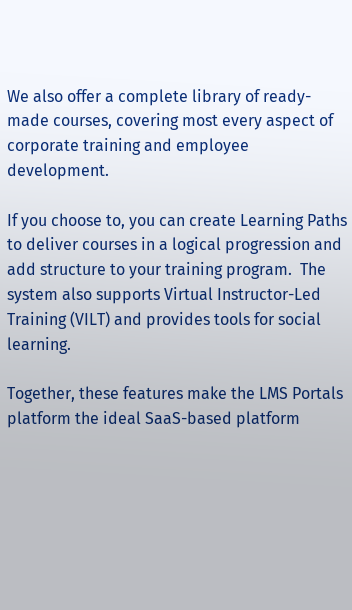We also offer a complete library of ready-made courses, covering most every aspect of corporate training and employee development.

If you choose to, you can create Learning Paths to deliver courses in a logical progression and add structure to your training program.  The system also supports Virtual Instructor-Led Training (VILT) and provides tools for social learning.

Together, these features make the LMS Portals platform the ideal SaaS-based platform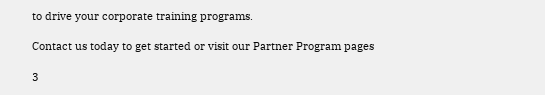to drive your corporate training programs.

Contact us today to get started or visit our Partner Program pages

3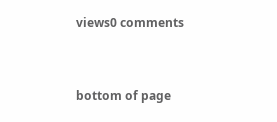views0 comments


bottom of page